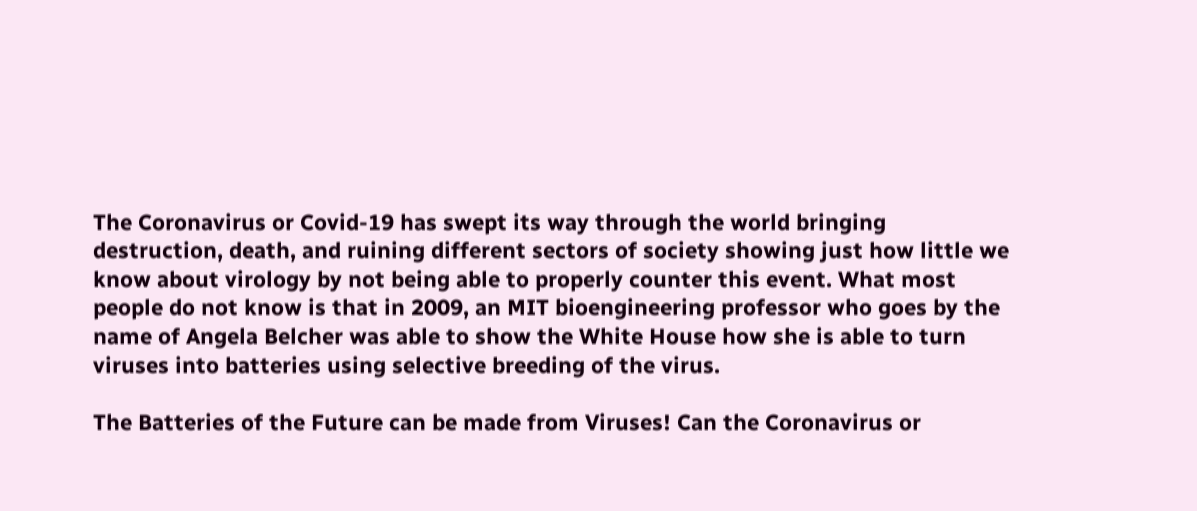The Coronavirus or Covid-19 has swept its way through the world bringing destruction, death, and ruining different sectors of society showing just how little we know about virology by not being able to properly counter this event. What most people do not know is that in 2009, an MIT bioengineering professor who goes by the name of Angela Belcher was able to show the White House how she is able to turn viruses into batteries using selective breeding of the virus.

The Batteries of the Future can be made from Viruses! Can the Coronavirus or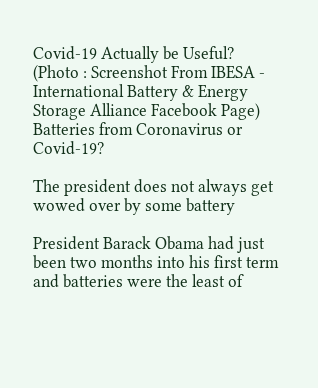Covid-19 Actually be Useful?
(Photo : Screenshot From IBESA - International Battery & Energy Storage Alliance Facebook Page)
Batteries from Coronavirus or Covid-19?

The president does not always get wowed over by some battery

President Barack Obama had just been two months into his first term and batteries were the least of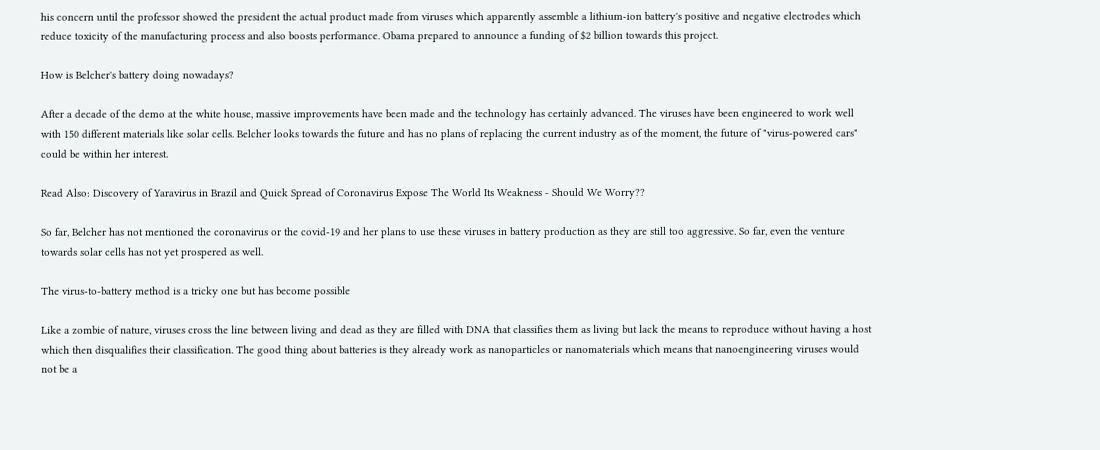his concern until the professor showed the president the actual product made from viruses which apparently assemble a lithium-ion battery's positive and negative electrodes which reduce toxicity of the manufacturing process and also boosts performance. Obama prepared to announce a funding of $2 billion towards this project.

How is Belcher's battery doing nowadays?

After a decade of the demo at the white house, massive improvements have been made and the technology has certainly advanced. The viruses have been engineered to work well with 150 different materials like solar cells. Belcher looks towards the future and has no plans of replacing the current industry as of the moment, the future of "virus-powered cars" could be within her interest.

Read Also: Discovery of Yaravirus in Brazil and Quick Spread of Coronavirus Expose The World Its Weakness - Should We Worry??

So far, Belcher has not mentioned the coronavirus or the covid-19 and her plans to use these viruses in battery production as they are still too aggressive. So far, even the venture towards solar cells has not yet prospered as well.

The virus-to-battery method is a tricky one but has become possible

Like a zombie of nature, viruses cross the line between living and dead as they are filled with DNA that classifies them as living but lack the means to reproduce without having a host which then disqualifies their classification. The good thing about batteries is they already work as nanoparticles or nanomaterials which means that nanoengineering viruses would not be a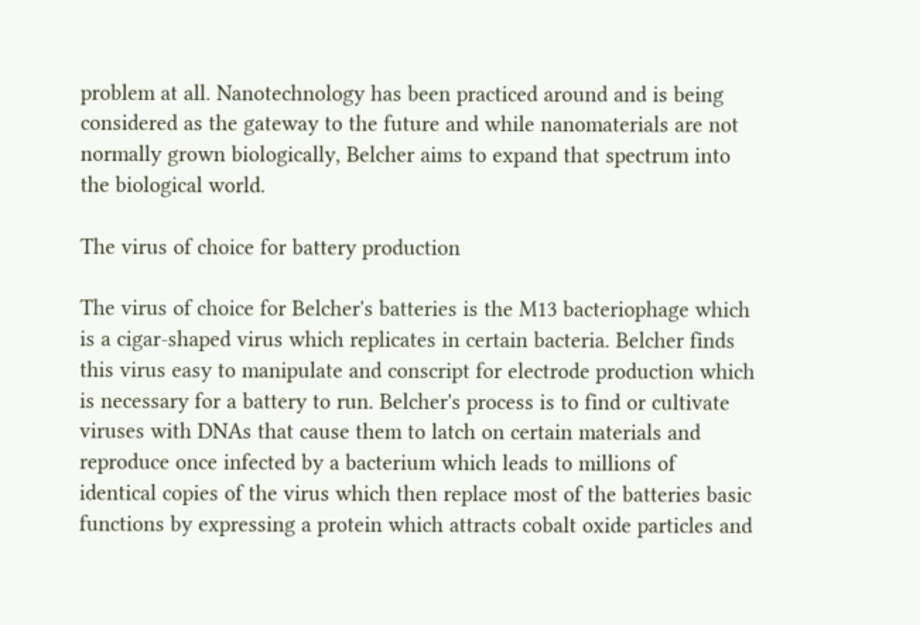problem at all. Nanotechnology has been practiced around and is being considered as the gateway to the future and while nanomaterials are not normally grown biologically, Belcher aims to expand that spectrum into the biological world.

The virus of choice for battery production

The virus of choice for Belcher's batteries is the M13 bacteriophage which is a cigar-shaped virus which replicates in certain bacteria. Belcher finds this virus easy to manipulate and conscript for electrode production which is necessary for a battery to run. Belcher's process is to find or cultivate viruses with DNAs that cause them to latch on certain materials and reproduce once infected by a bacterium which leads to millions of identical copies of the virus which then replace most of the batteries basic functions by expressing a protein which attracts cobalt oxide particles and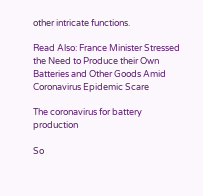other intricate functions.

Read Also: France Minister Stressed the Need to Produce their Own Batteries and Other Goods Amid Coronavirus Epidemic Scare

The coronavirus for battery production

So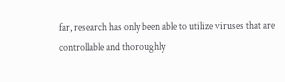far, research has only been able to utilize viruses that are controllable and thoroughly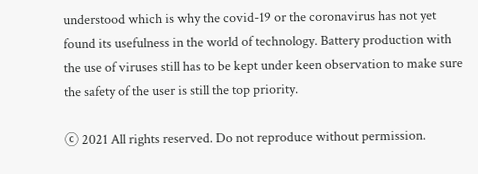understood which is why the covid-19 or the coronavirus has not yet found its usefulness in the world of technology. Battery production with the use of viruses still has to be kept under keen observation to make sure the safety of the user is still the top priority.

ⓒ 2021 All rights reserved. Do not reproduce without permission.